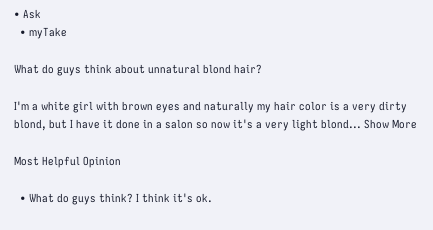• Ask
  • myTake

What do guys think about unnatural blond hair?

I'm a white girl with brown eyes and naturally my hair color is a very dirty blond, but I have it done in a salon so now it's a very light blond... Show More

Most Helpful Opinion

  • What do guys think? I think it's ok.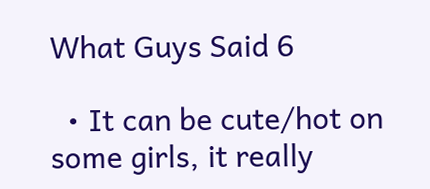What Guys Said 6

  • It can be cute/hot on some girls, it really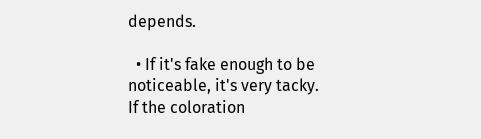depends.

  • If it's fake enough to be noticeable, it's very tacky. If the coloration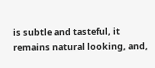is subtle and tasteful, it remains natural looking, and,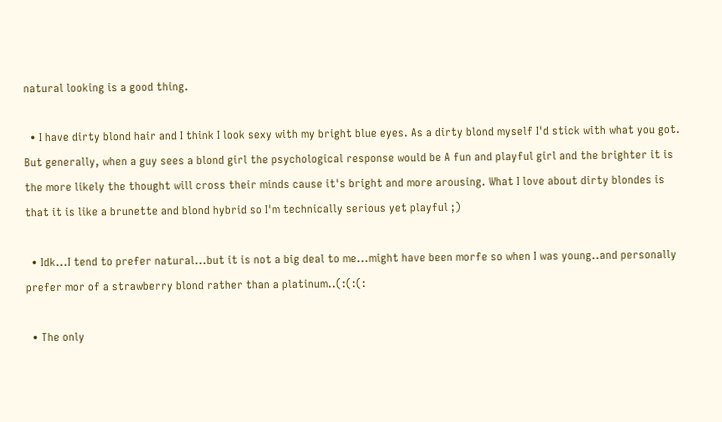natural looking is a good thing.

  • I have dirty blond hair and I think I look sexy with my bright blue eyes. As a dirty blond myself I'd stick with what you got. But generally, when a guy sees a blond girl the psychological response would be A fun and playful girl and the brighter it is the more likely the thought will cross their minds cause it's bright and more arousing. What I love about dirty blondes is that it is like a brunette and blond hybrid so I'm technically serious yet playful ;)

  • Idk...I tend to prefer natural...but it is not a big deal to me...might have been morfe so when I was young..and personally prefer mor of a strawberry blond rather than a platinum..(:(:(:

  • The only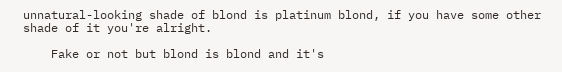unnatural-looking shade of blond is platinum blond, if you have some other shade of it you're alright.

    Fake or not but blond is blond and it's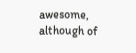awesome, although of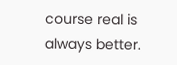course real is always better.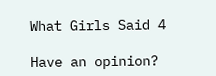What Girls Said 4

Have an opinion?